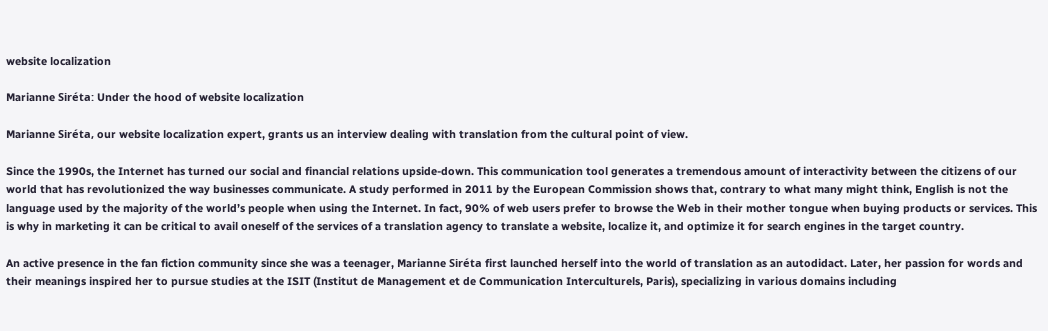website localization

Marianne Siréta: Under the hood of website localization

Marianne Siréta, our website localization expert, grants us an interview dealing with translation from the cultural point of view.

Since the 1990s, the Internet has turned our social and financial relations upside-down. This communication tool generates a tremendous amount of interactivity between the citizens of our world that has revolutionized the way businesses communicate. A study performed in 2011 by the European Commission shows that, contrary to what many might think, English is not the language used by the majority of the world’s people when using the Internet. In fact, 90% of web users prefer to browse the Web in their mother tongue when buying products or services. This is why in marketing it can be critical to avail oneself of the services of a translation agency to translate a website, localize it, and optimize it for search engines in the target country.

An active presence in the fan fiction community since she was a teenager, Marianne Siréta first launched herself into the world of translation as an autodidact. Later, her passion for words and their meanings inspired her to pursue studies at the ISIT (Institut de Management et de Communication Interculturels, Paris), specializing in various domains including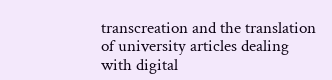transcreation and the translation of university articles dealing with digital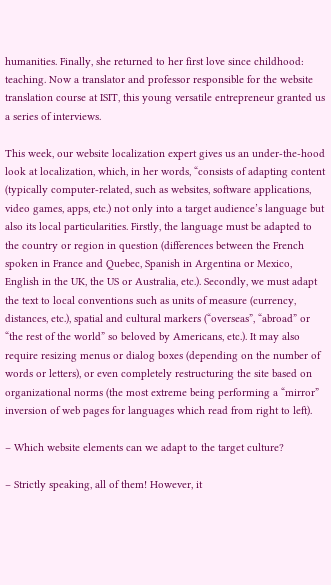humanities. Finally, she returned to her first love since childhood: teaching. Now a translator and professor responsible for the website translation course at ISIT, this young versatile entrepreneur granted us a series of interviews.

This week, our website localization expert gives us an under-the-hood look at localization, which, in her words, “consists of adapting content (typically computer-related, such as websites, software applications, video games, apps, etc.) not only into a target audience’s language but also its local particularities. Firstly, the language must be adapted to the country or region in question (differences between the French spoken in France and Quebec, Spanish in Argentina or Mexico, English in the UK, the US or Australia, etc.). Secondly, we must adapt the text to local conventions such as units of measure (currency, distances, etc.), spatial and cultural markers (“overseas”, “abroad” or “the rest of the world” so beloved by Americans, etc.). It may also require resizing menus or dialog boxes (depending on the number of words or letters), or even completely restructuring the site based on organizational norms (the most extreme being performing a “mirror” inversion of web pages for languages which read from right to left).

– Which website elements can we adapt to the target culture?

– Strictly speaking, all of them! However, it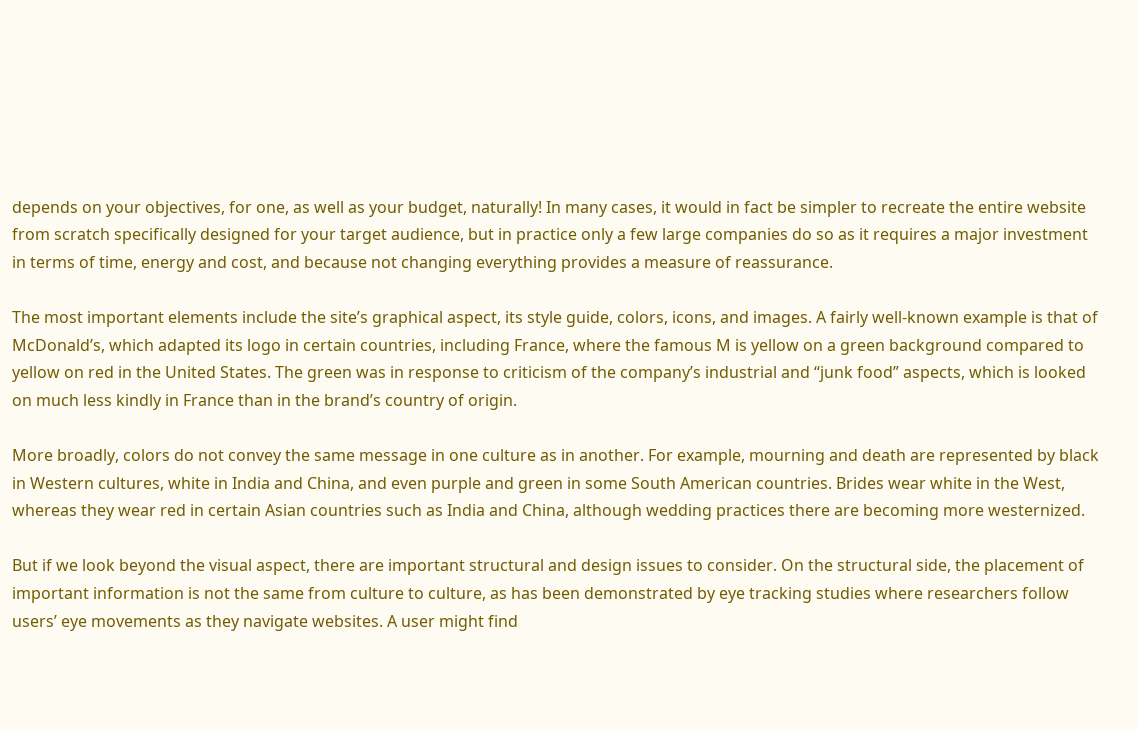depends on your objectives, for one, as well as your budget, naturally! In many cases, it would in fact be simpler to recreate the entire website from scratch specifically designed for your target audience, but in practice only a few large companies do so as it requires a major investment in terms of time, energy and cost, and because not changing everything provides a measure of reassurance.

The most important elements include the site’s graphical aspect, its style guide, colors, icons, and images. A fairly well-known example is that of McDonald’s, which adapted its logo in certain countries, including France, where the famous M is yellow on a green background compared to yellow on red in the United States. The green was in response to criticism of the company’s industrial and “junk food” aspects, which is looked on much less kindly in France than in the brand’s country of origin.

More broadly, colors do not convey the same message in one culture as in another. For example, mourning and death are represented by black in Western cultures, white in India and China, and even purple and green in some South American countries. Brides wear white in the West, whereas they wear red in certain Asian countries such as India and China, although wedding practices there are becoming more westernized.

But if we look beyond the visual aspect, there are important structural and design issues to consider. On the structural side, the placement of important information is not the same from culture to culture, as has been demonstrated by eye tracking studies where researchers follow users’ eye movements as they navigate websites. A user might find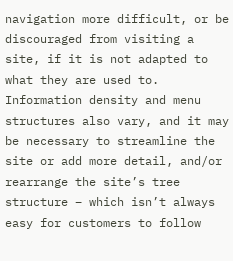navigation more difficult, or be discouraged from visiting a site, if it is not adapted to what they are used to. Information density and menu structures also vary, and it may be necessary to streamline the site or add more detail, and/or rearrange the site’s tree structure – which isn’t always easy for customers to follow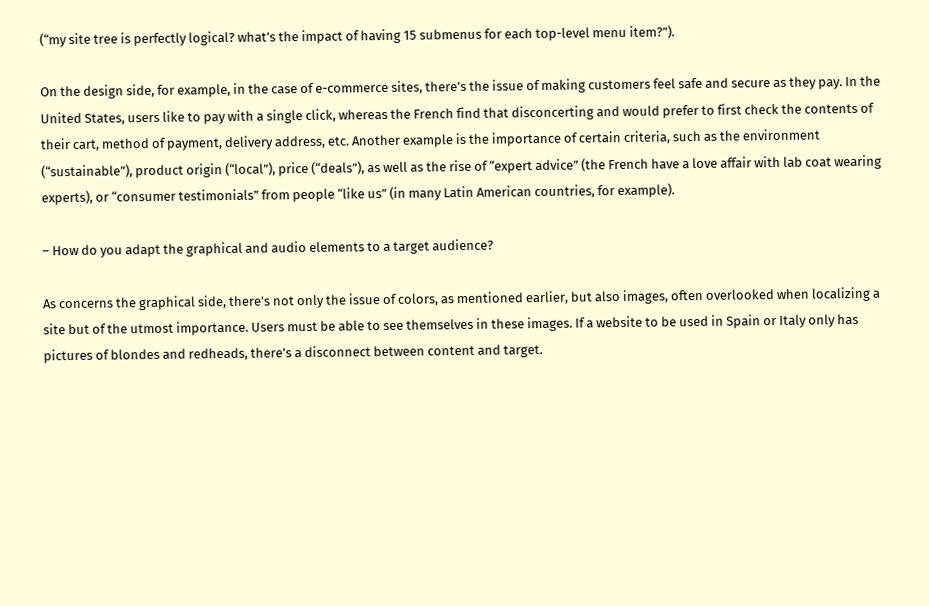(“my site tree is perfectly logical? what’s the impact of having 15 submenus for each top-level menu item?”).

On the design side, for example, in the case of e-commerce sites, there’s the issue of making customers feel safe and secure as they pay. In the United States, users like to pay with a single click, whereas the French find that disconcerting and would prefer to first check the contents of their cart, method of payment, delivery address, etc. Another example is the importance of certain criteria, such as the environment (“sustainable”), product origin (“local”), price (“deals”), as well as the rise of “expert advice” (the French have a love affair with lab coat wearing experts), or “consumer testimonials” from people “like us” (in many Latin American countries, for example).

– How do you adapt the graphical and audio elements to a target audience?

As concerns the graphical side, there’s not only the issue of colors, as mentioned earlier, but also images, often overlooked when localizing a site but of the utmost importance. Users must be able to see themselves in these images. If a website to be used in Spain or Italy only has pictures of blondes and redheads, there’s a disconnect between content and target.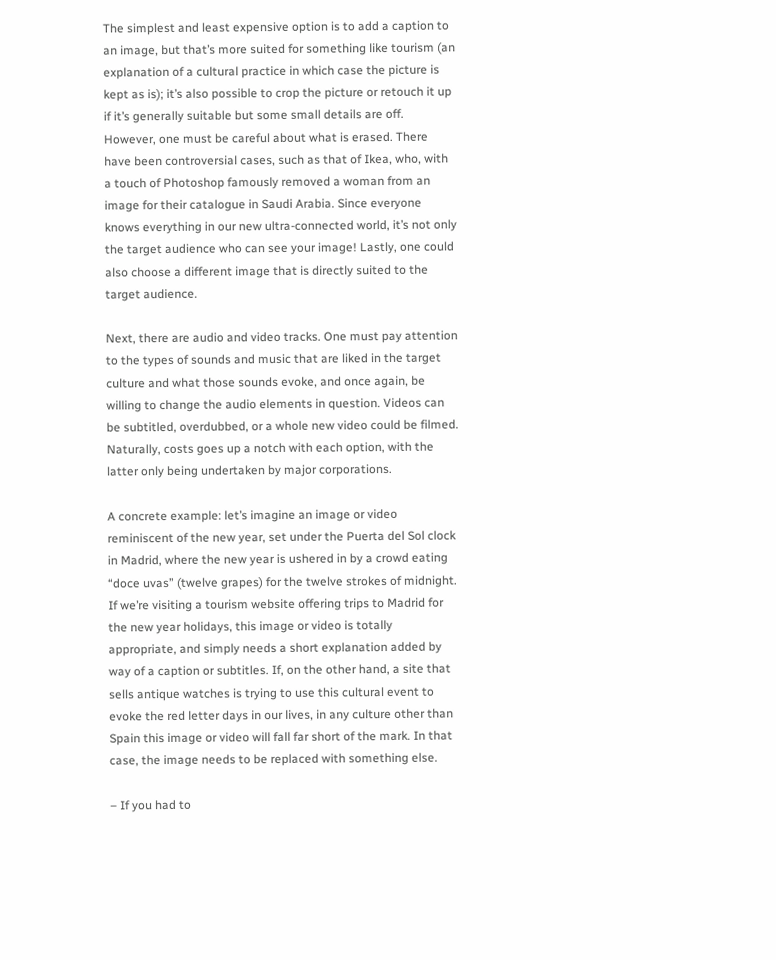The simplest and least expensive option is to add a caption to an image, but that’s more suited for something like tourism (an explanation of a cultural practice in which case the picture is kept as is); it’s also possible to crop the picture or retouch it up if it’s generally suitable but some small details are off. However, one must be careful about what is erased. There have been controversial cases, such as that of Ikea, who, with a touch of Photoshop famously removed a woman from an image for their catalogue in Saudi Arabia. Since everyone knows everything in our new ultra-connected world, it’s not only the target audience who can see your image! Lastly, one could also choose a different image that is directly suited to the target audience.

Next, there are audio and video tracks. One must pay attention to the types of sounds and music that are liked in the target culture and what those sounds evoke, and once again, be willing to change the audio elements in question. Videos can be subtitled, overdubbed, or a whole new video could be filmed. Naturally, costs goes up a notch with each option, with the latter only being undertaken by major corporations.

A concrete example: let’s imagine an image or video reminiscent of the new year, set under the Puerta del Sol clock in Madrid, where the new year is ushered in by a crowd eating “doce uvas” (twelve grapes) for the twelve strokes of midnight. If we’re visiting a tourism website offering trips to Madrid for the new year holidays, this image or video is totally appropriate, and simply needs a short explanation added by way of a caption or subtitles. If, on the other hand, a site that sells antique watches is trying to use this cultural event to evoke the red letter days in our lives, in any culture other than Spain this image or video will fall far short of the mark. In that case, the image needs to be replaced with something else.

– If you had to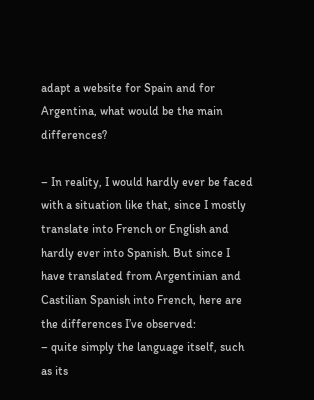adapt a website for Spain and for Argentina, what would be the main differences?

– In reality, I would hardly ever be faced with a situation like that, since I mostly translate into French or English and hardly ever into Spanish. But since I have translated from Argentinian and Castilian Spanish into French, here are the differences I’ve observed:
– quite simply the language itself, such as its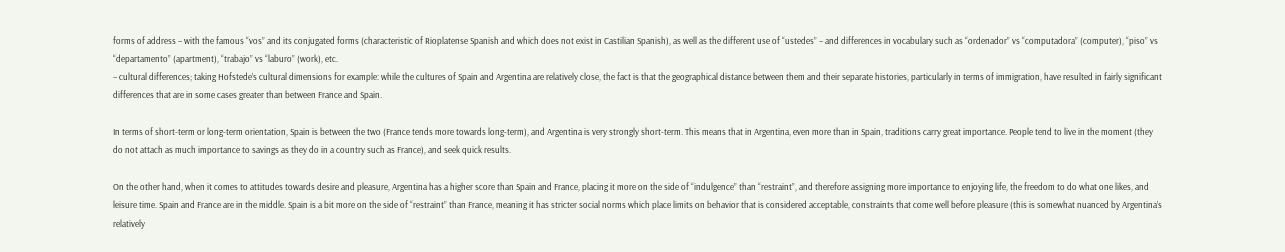forms of address – with the famous “vos” and its conjugated forms (characteristic of Rioplatense Spanish and which does not exist in Castilian Spanish), as well as the different use of “ustedes” – and differences in vocabulary such as “ordenador” vs “computadora” (computer), “piso” vs “departamento” (apartment), “trabajo” vs “laburo” (work), etc.
– cultural differences; taking Hofstede’s cultural dimensions for example: while the cultures of Spain and Argentina are relatively close, the fact is that the geographical distance between them and their separate histories, particularly in terms of immigration, have resulted in fairly significant differences that are in some cases greater than between France and Spain.

In terms of short-term or long-term orientation, Spain is between the two (France tends more towards long-term), and Argentina is very strongly short-term. This means that in Argentina, even more than in Spain, traditions carry great importance. People tend to live in the moment (they do not attach as much importance to savings as they do in a country such as France), and seek quick results.

On the other hand, when it comes to attitudes towards desire and pleasure, Argentina has a higher score than Spain and France, placing it more on the side of “indulgence” than “restraint”, and therefore assigning more importance to enjoying life, the freedom to do what one likes, and leisure time. Spain and France are in the middle. Spain is a bit more on the side of “restraint” than France, meaning it has stricter social norms which place limits on behavior that is considered acceptable, constraints that come well before pleasure (this is somewhat nuanced by Argentina’s relatively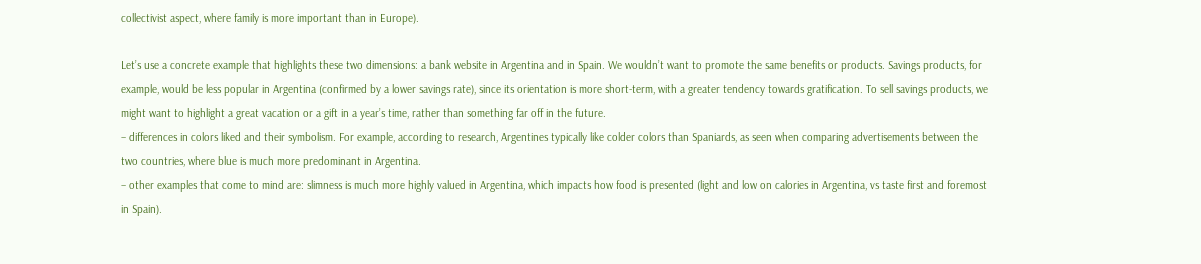collectivist aspect, where family is more important than in Europe).

Let’s use a concrete example that highlights these two dimensions: a bank website in Argentina and in Spain. We wouldn’t want to promote the same benefits or products. Savings products, for example, would be less popular in Argentina (confirmed by a lower savings rate), since its orientation is more short-term, with a greater tendency towards gratification. To sell savings products, we might want to highlight a great vacation or a gift in a year’s time, rather than something far off in the future.
– differences in colors liked and their symbolism. For example, according to research, Argentines typically like colder colors than Spaniards, as seen when comparing advertisements between the two countries, where blue is much more predominant in Argentina.
– other examples that come to mind are: slimness is much more highly valued in Argentina, which impacts how food is presented (light and low on calories in Argentina, vs taste first and foremost in Spain).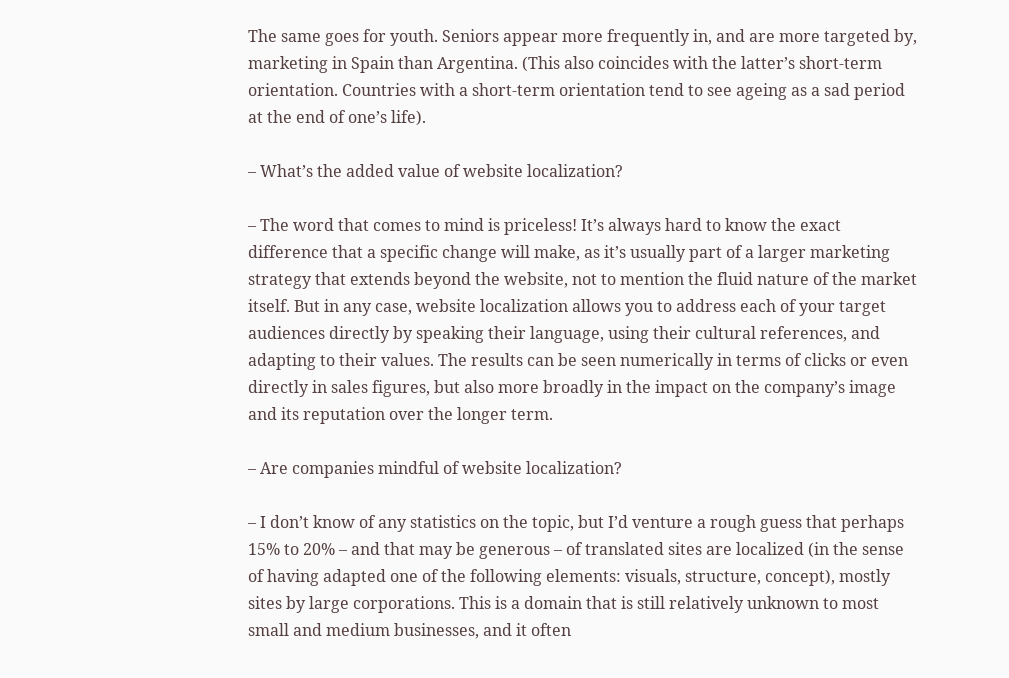The same goes for youth. Seniors appear more frequently in, and are more targeted by, marketing in Spain than Argentina. (This also coincides with the latter’s short-term orientation. Countries with a short-term orientation tend to see ageing as a sad period at the end of one’s life).

– What’s the added value of website localization?

– The word that comes to mind is priceless! It’s always hard to know the exact difference that a specific change will make, as it’s usually part of a larger marketing strategy that extends beyond the website, not to mention the fluid nature of the market itself. But in any case, website localization allows you to address each of your target audiences directly by speaking their language, using their cultural references, and adapting to their values. The results can be seen numerically in terms of clicks or even directly in sales figures, but also more broadly in the impact on the company’s image and its reputation over the longer term.

– Are companies mindful of website localization?

– I don’t know of any statistics on the topic, but I’d venture a rough guess that perhaps 15% to 20% – and that may be generous – of translated sites are localized (in the sense of having adapted one of the following elements: visuals, structure, concept), mostly sites by large corporations. This is a domain that is still relatively unknown to most small and medium businesses, and it often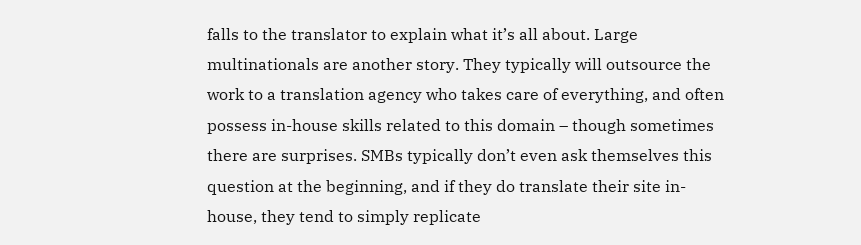falls to the translator to explain what it’s all about. Large multinationals are another story. They typically will outsource the work to a translation agency who takes care of everything, and often possess in-house skills related to this domain – though sometimes there are surprises. SMBs typically don’t even ask themselves this question at the beginning, and if they do translate their site in-house, they tend to simply replicate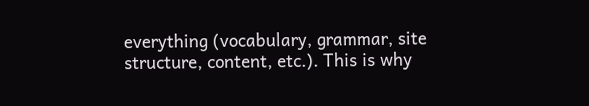everything (vocabulary, grammar, site structure, content, etc.). This is why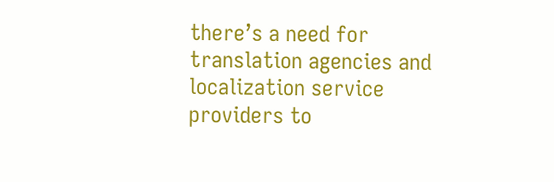there’s a need for translation agencies and localization service providers to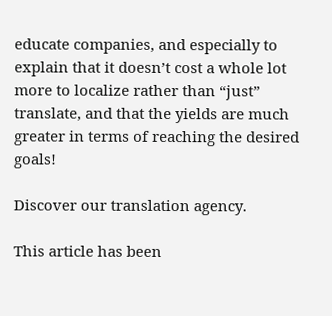educate companies, and especially to explain that it doesn’t cost a whole lot more to localize rather than “just” translate, and that the yields are much greater in terms of reaching the desired goals!

Discover our translation agency.

This article has been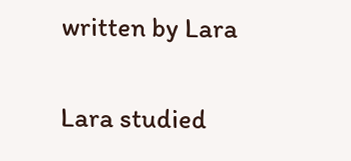written by Lara

Lara studied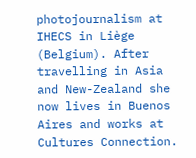photojournalism at IHECS in Liège (Belgium). After travelling in Asia and New-Zealand she now lives in Buenos Aires and works at Cultures Connection.